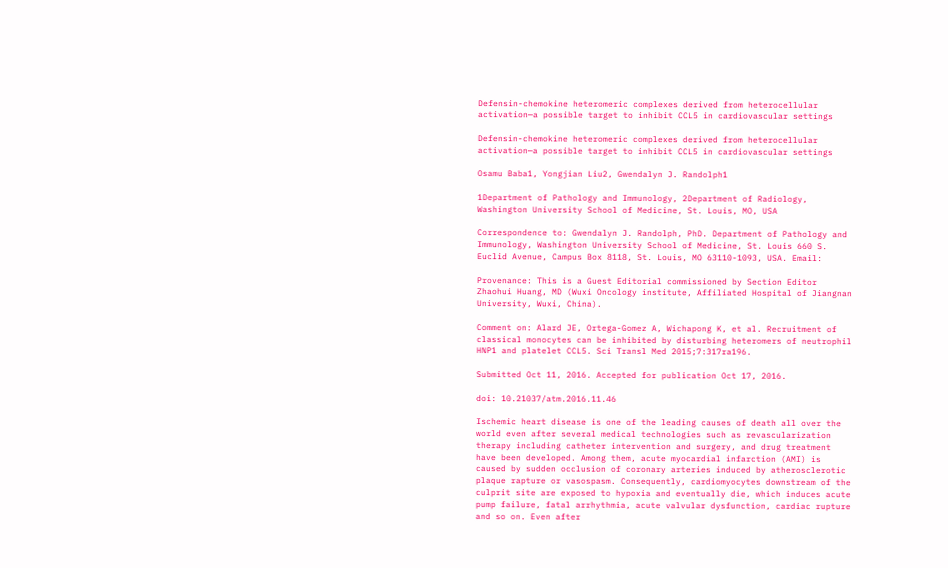Defensin-chemokine heteromeric complexes derived from heterocellular activation—a possible target to inhibit CCL5 in cardiovascular settings

Defensin-chemokine heteromeric complexes derived from heterocellular activation—a possible target to inhibit CCL5 in cardiovascular settings

Osamu Baba1, Yongjian Liu2, Gwendalyn J. Randolph1

1Department of Pathology and Immunology, 2Department of Radiology, Washington University School of Medicine, St. Louis, MO, USA

Correspondence to: Gwendalyn J. Randolph, PhD. Department of Pathology and Immunology, Washington University School of Medicine, St. Louis 660 S. Euclid Avenue, Campus Box 8118, St. Louis, MO 63110-1093, USA. Email:

Provenance: This is a Guest Editorial commissioned by Section Editor Zhaohui Huang, MD (Wuxi Oncology institute, Affiliated Hospital of Jiangnan University, Wuxi, China).

Comment on: Alard JE, Ortega-Gomez A, Wichapong K, et al. Recruitment of classical monocytes can be inhibited by disturbing heteromers of neutrophil HNP1 and platelet CCL5. Sci Transl Med 2015;7:317ra196.

Submitted Oct 11, 2016. Accepted for publication Oct 17, 2016.

doi: 10.21037/atm.2016.11.46

Ischemic heart disease is one of the leading causes of death all over the world even after several medical technologies such as revascularization therapy including catheter intervention and surgery, and drug treatment have been developed. Among them, acute myocardial infarction (AMI) is caused by sudden occlusion of coronary arteries induced by atherosclerotic plaque rapture or vasospasm. Consequently, cardiomyocytes downstream of the culprit site are exposed to hypoxia and eventually die, which induces acute pump failure, fatal arrhythmia, acute valvular dysfunction, cardiac rupture and so on. Even after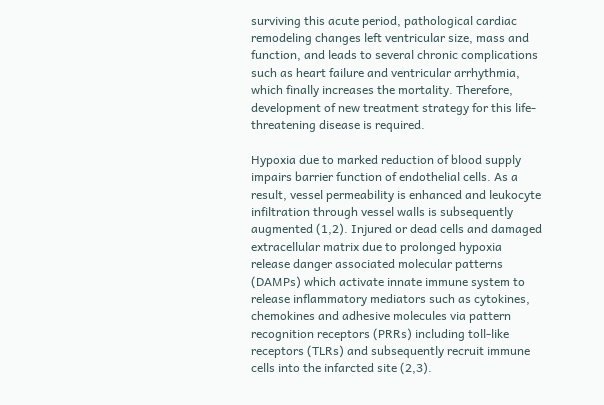surviving this acute period, pathological cardiac remodeling changes left ventricular size, mass and function, and leads to several chronic complications such as heart failure and ventricular arrhythmia, which finally increases the mortality. Therefore, development of new treatment strategy for this life-threatening disease is required.

Hypoxia due to marked reduction of blood supply impairs barrier function of endothelial cells. As a result, vessel permeability is enhanced and leukocyte infiltration through vessel walls is subsequently augmented (1,2). Injured or dead cells and damaged extracellular matrix due to prolonged hypoxia release danger associated molecular patterns (DAMPs) which activate innate immune system to release inflammatory mediators such as cytokines, chemokines and adhesive molecules via pattern recognition receptors (PRRs) including toll-like receptors (TLRs) and subsequently recruit immune cells into the infarcted site (2,3).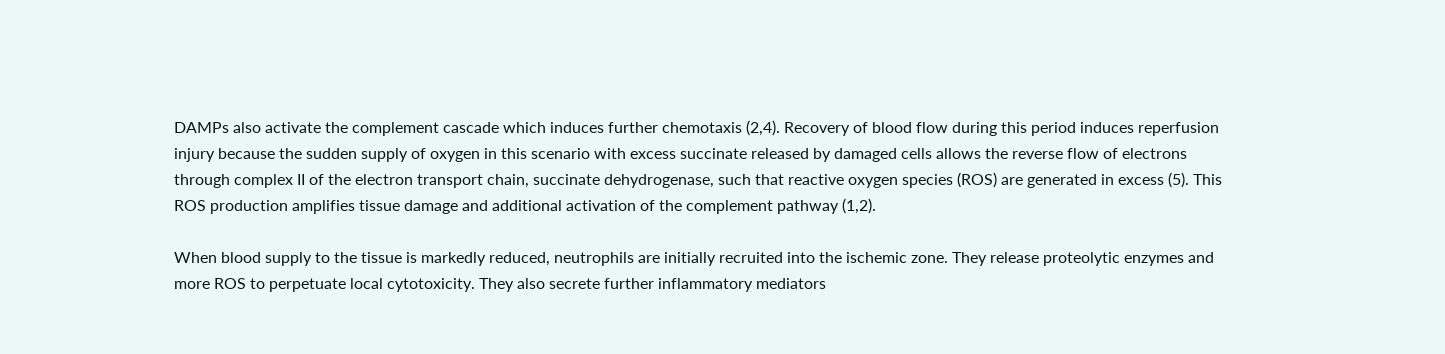DAMPs also activate the complement cascade which induces further chemotaxis (2,4). Recovery of blood flow during this period induces reperfusion injury because the sudden supply of oxygen in this scenario with excess succinate released by damaged cells allows the reverse flow of electrons through complex II of the electron transport chain, succinate dehydrogenase, such that reactive oxygen species (ROS) are generated in excess (5). This ROS production amplifies tissue damage and additional activation of the complement pathway (1,2).

When blood supply to the tissue is markedly reduced, neutrophils are initially recruited into the ischemic zone. They release proteolytic enzymes and more ROS to perpetuate local cytotoxicity. They also secrete further inflammatory mediators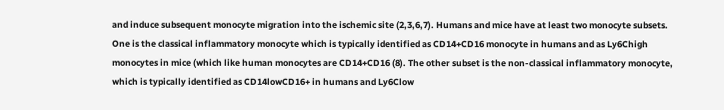and induce subsequent monocyte migration into the ischemic site (2,3,6,7). Humans and mice have at least two monocyte subsets. One is the classical inflammatory monocyte which is typically identified as CD14+CD16 monocyte in humans and as Ly6Chigh monocytes in mice (which like human monocytes are CD14+CD16 (8). The other subset is the non-classical inflammatory monocyte, which is typically identified as CD14lowCD16+ in humans and Ly6Clow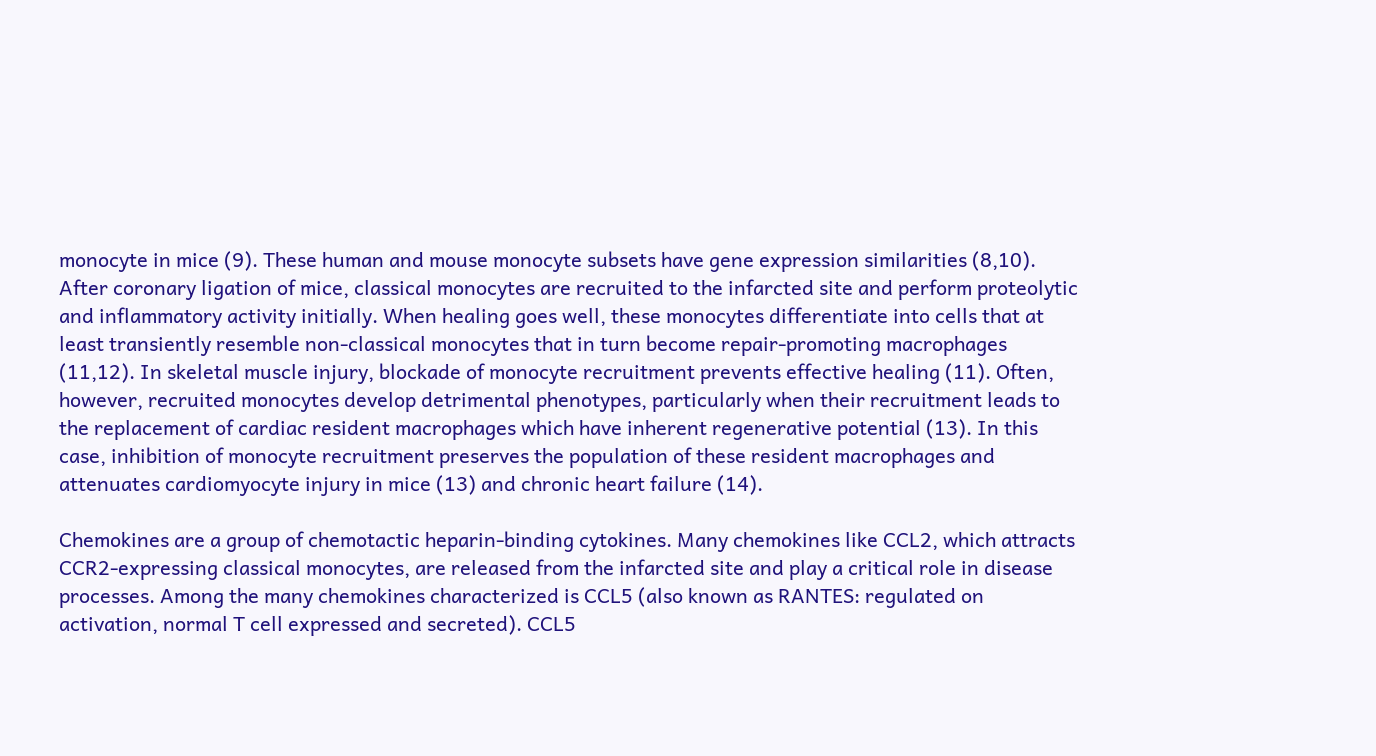monocyte in mice (9). These human and mouse monocyte subsets have gene expression similarities (8,10). After coronary ligation of mice, classical monocytes are recruited to the infarcted site and perform proteolytic and inflammatory activity initially. When healing goes well, these monocytes differentiate into cells that at least transiently resemble non-classical monocytes that in turn become repair-promoting macrophages (11,12). In skeletal muscle injury, blockade of monocyte recruitment prevents effective healing (11). Often, however, recruited monocytes develop detrimental phenotypes, particularly when their recruitment leads to the replacement of cardiac resident macrophages which have inherent regenerative potential (13). In this case, inhibition of monocyte recruitment preserves the population of these resident macrophages and attenuates cardiomyocyte injury in mice (13) and chronic heart failure (14).

Chemokines are a group of chemotactic heparin-binding cytokines. Many chemokines like CCL2, which attracts CCR2-expressing classical monocytes, are released from the infarcted site and play a critical role in disease processes. Among the many chemokines characterized is CCL5 (also known as RANTES: regulated on activation, normal T cell expressed and secreted). CCL5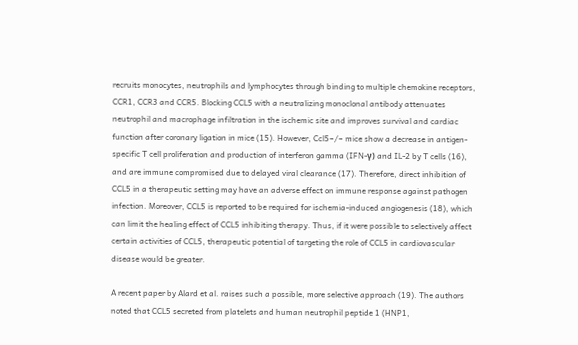recruits monocytes, neutrophils and lymphocytes through binding to multiple chemokine receptors, CCR1, CCR3 and CCR5. Blocking CCL5 with a neutralizing monoclonal antibody attenuates neutrophil and macrophage infiltration in the ischemic site and improves survival and cardiac function after coronary ligation in mice (15). However, Ccl5−/− mice show a decrease in antigen-specific T cell proliferation and production of interferon gamma (IFN-γ) and IL-2 by T cells (16), and are immune compromised due to delayed viral clearance (17). Therefore, direct inhibition of CCL5 in a therapeutic setting may have an adverse effect on immune response against pathogen infection. Moreover, CCL5 is reported to be required for ischemia-induced angiogenesis (18), which can limit the healing effect of CCL5 inhibiting therapy. Thus, if it were possible to selectively affect certain activities of CCL5, therapeutic potential of targeting the role of CCL5 in cardiovascular disease would be greater.

A recent paper by Alard et al. raises such a possible, more selective approach (19). The authors noted that CCL5 secreted from platelets and human neutrophil peptide 1 (HNP1,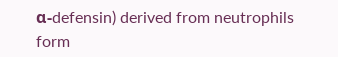α-defensin) derived from neutrophils form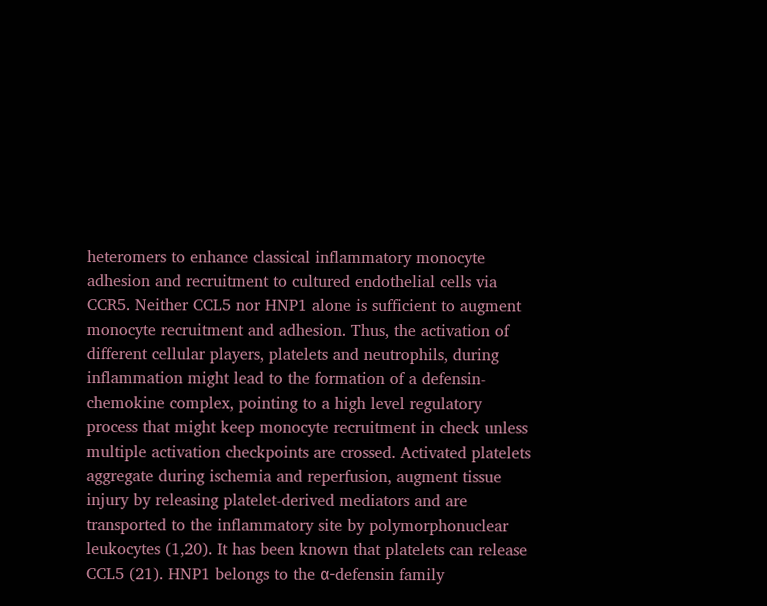heteromers to enhance classical inflammatory monocyte adhesion and recruitment to cultured endothelial cells via CCR5. Neither CCL5 nor HNP1 alone is sufficient to augment monocyte recruitment and adhesion. Thus, the activation of different cellular players, platelets and neutrophils, during inflammation might lead to the formation of a defensin-chemokine complex, pointing to a high level regulatory process that might keep monocyte recruitment in check unless multiple activation checkpoints are crossed. Activated platelets aggregate during ischemia and reperfusion, augment tissue injury by releasing platelet-derived mediators and are transported to the inflammatory site by polymorphonuclear leukocytes (1,20). It has been known that platelets can release CCL5 (21). HNP1 belongs to the α-defensin family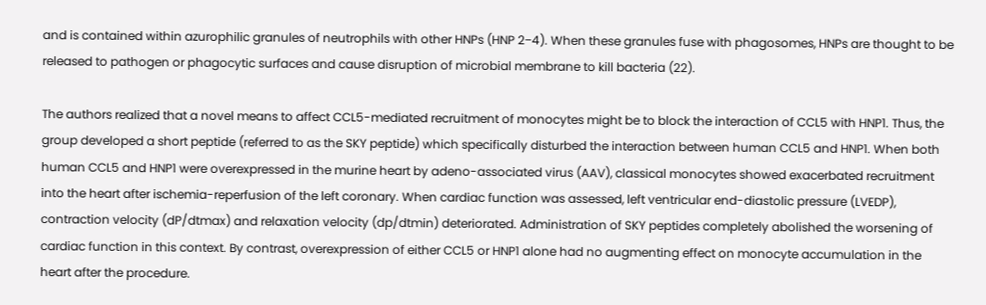and is contained within azurophilic granules of neutrophils with other HNPs (HNP 2−4). When these granules fuse with phagosomes, HNPs are thought to be released to pathogen or phagocytic surfaces and cause disruption of microbial membrane to kill bacteria (22).

The authors realized that a novel means to affect CCL5-mediated recruitment of monocytes might be to block the interaction of CCL5 with HNP1. Thus, the group developed a short peptide (referred to as the SKY peptide) which specifically disturbed the interaction between human CCL5 and HNP1. When both human CCL5 and HNP1 were overexpressed in the murine heart by adeno-associated virus (AAV), classical monocytes showed exacerbated recruitment into the heart after ischemia-reperfusion of the left coronary. When cardiac function was assessed, left ventricular end-diastolic pressure (LVEDP), contraction velocity (dP/dtmax) and relaxation velocity (dp/dtmin) deteriorated. Administration of SKY peptides completely abolished the worsening of cardiac function in this context. By contrast, overexpression of either CCL5 or HNP1 alone had no augmenting effect on monocyte accumulation in the heart after the procedure.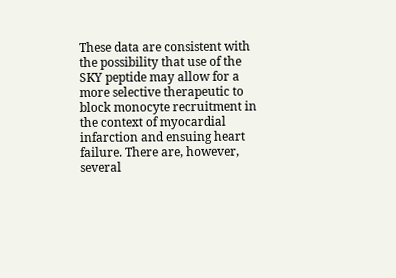These data are consistent with the possibility that use of the SKY peptide may allow for a more selective therapeutic to block monocyte recruitment in the context of myocardial infarction and ensuing heart failure. There are, however, several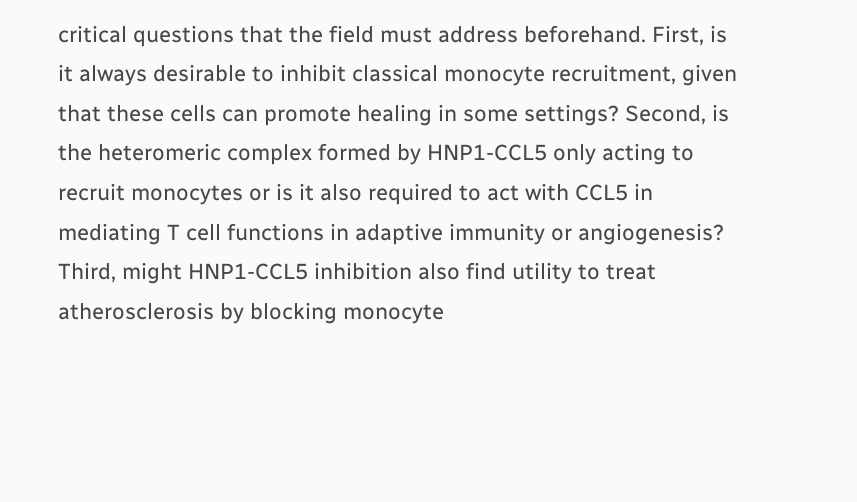critical questions that the field must address beforehand. First, is it always desirable to inhibit classical monocyte recruitment, given that these cells can promote healing in some settings? Second, is the heteromeric complex formed by HNP1-CCL5 only acting to recruit monocytes or is it also required to act with CCL5 in mediating T cell functions in adaptive immunity or angiogenesis? Third, might HNP1-CCL5 inhibition also find utility to treat atherosclerosis by blocking monocyte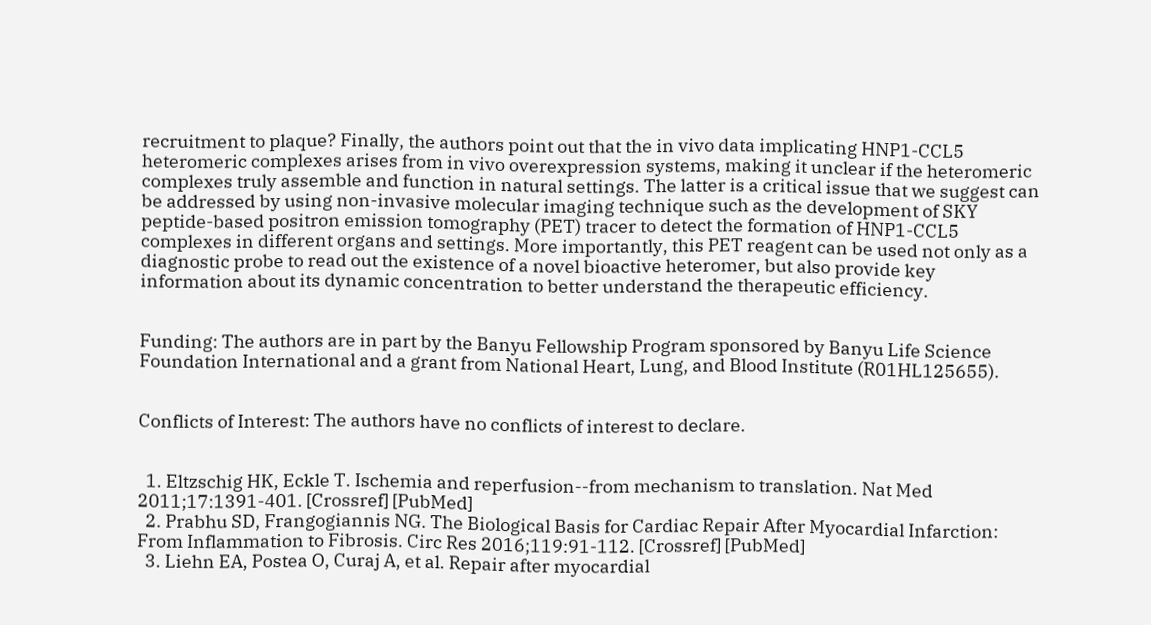recruitment to plaque? Finally, the authors point out that the in vivo data implicating HNP1-CCL5 heteromeric complexes arises from in vivo overexpression systems, making it unclear if the heteromeric complexes truly assemble and function in natural settings. The latter is a critical issue that we suggest can be addressed by using non-invasive molecular imaging technique such as the development of SKY peptide-based positron emission tomography (PET) tracer to detect the formation of HNP1-CCL5 complexes in different organs and settings. More importantly, this PET reagent can be used not only as a diagnostic probe to read out the existence of a novel bioactive heteromer, but also provide key information about its dynamic concentration to better understand the therapeutic efficiency.


Funding: The authors are in part by the Banyu Fellowship Program sponsored by Banyu Life Science Foundation International and a grant from National Heart, Lung, and Blood Institute (R01HL125655).


Conflicts of Interest: The authors have no conflicts of interest to declare.


  1. Eltzschig HK, Eckle T. Ischemia and reperfusion--from mechanism to translation. Nat Med 2011;17:1391-401. [Crossref] [PubMed]
  2. Prabhu SD, Frangogiannis NG. The Biological Basis for Cardiac Repair After Myocardial Infarction: From Inflammation to Fibrosis. Circ Res 2016;119:91-112. [Crossref] [PubMed]
  3. Liehn EA, Postea O, Curaj A, et al. Repair after myocardial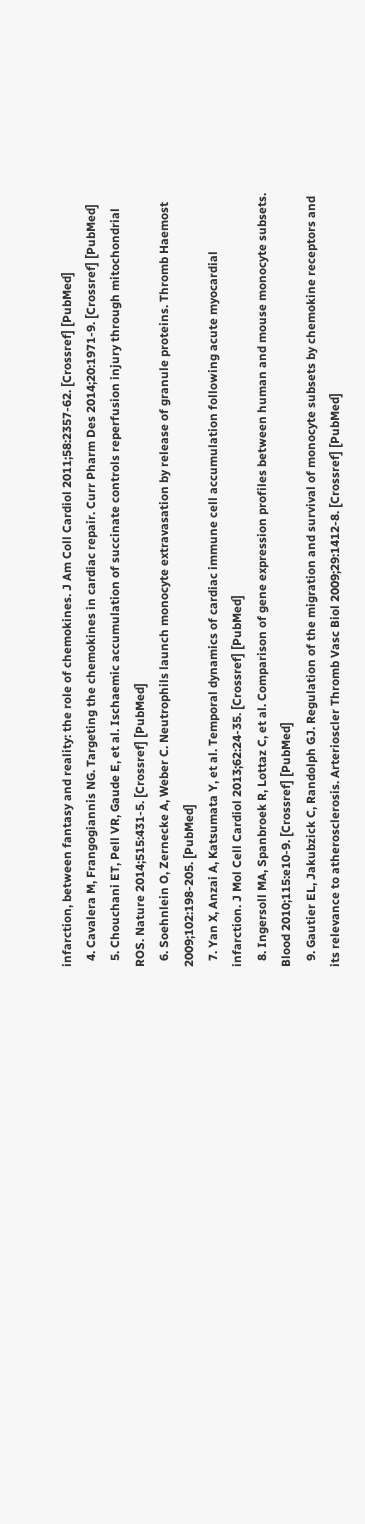infarction, between fantasy and reality: the role of chemokines. J Am Coll Cardiol 2011;58:2357-62. [Crossref] [PubMed]
  4. Cavalera M, Frangogiannis NG. Targeting the chemokines in cardiac repair. Curr Pharm Des 2014;20:1971-9. [Crossref] [PubMed]
  5. Chouchani ET, Pell VR, Gaude E, et al. Ischaemic accumulation of succinate controls reperfusion injury through mitochondrial ROS. Nature 2014;515:431-5. [Crossref] [PubMed]
  6. Soehnlein O, Zernecke A, Weber C. Neutrophils launch monocyte extravasation by release of granule proteins. Thromb Haemost 2009;102:198-205. [PubMed]
  7. Yan X, Anzai A, Katsumata Y, et al. Temporal dynamics of cardiac immune cell accumulation following acute myocardial infarction. J Mol Cell Cardiol 2013;62:24-35. [Crossref] [PubMed]
  8. Ingersoll MA, Spanbroek R, Lottaz C, et al. Comparison of gene expression profiles between human and mouse monocyte subsets. Blood 2010;115:e10-9. [Crossref] [PubMed]
  9. Gautier EL, Jakubzick C, Randolph GJ. Regulation of the migration and survival of monocyte subsets by chemokine receptors and its relevance to atherosclerosis. Arterioscler Thromb Vasc Biol 2009;29:1412-8. [Crossref] [PubMed]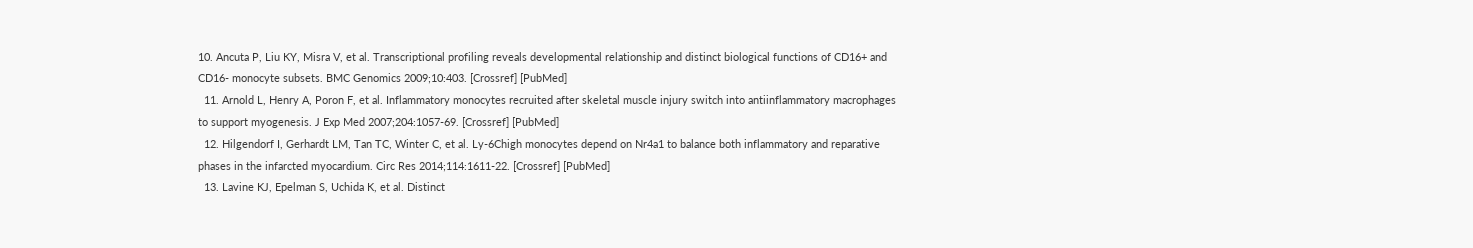10. Ancuta P, Liu KY, Misra V, et al. Transcriptional profiling reveals developmental relationship and distinct biological functions of CD16+ and CD16- monocyte subsets. BMC Genomics 2009;10:403. [Crossref] [PubMed]
  11. Arnold L, Henry A, Poron F, et al. Inflammatory monocytes recruited after skeletal muscle injury switch into antiinflammatory macrophages to support myogenesis. J Exp Med 2007;204:1057-69. [Crossref] [PubMed]
  12. Hilgendorf I, Gerhardt LM, Tan TC, Winter C, et al. Ly-6Chigh monocytes depend on Nr4a1 to balance both inflammatory and reparative phases in the infarcted myocardium. Circ Res 2014;114:1611-22. [Crossref] [PubMed]
  13. Lavine KJ, Epelman S, Uchida K, et al. Distinct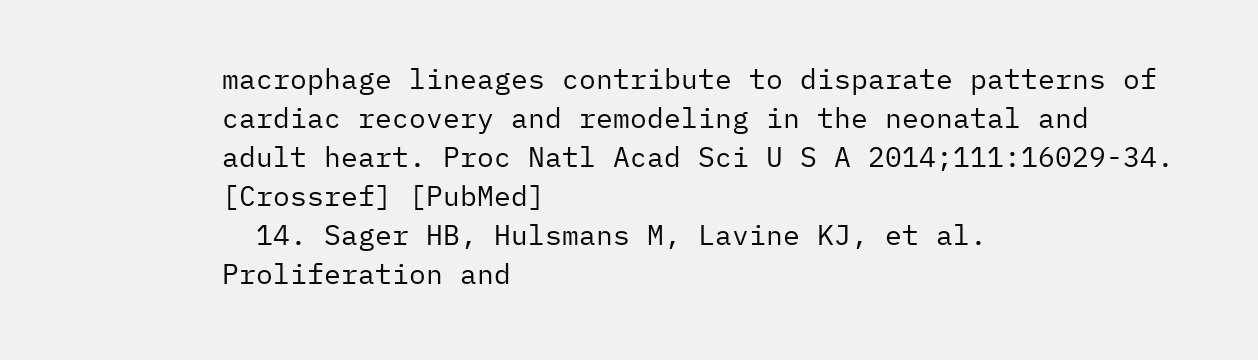macrophage lineages contribute to disparate patterns of cardiac recovery and remodeling in the neonatal and adult heart. Proc Natl Acad Sci U S A 2014;111:16029-34. [Crossref] [PubMed]
  14. Sager HB, Hulsmans M, Lavine KJ, et al. Proliferation and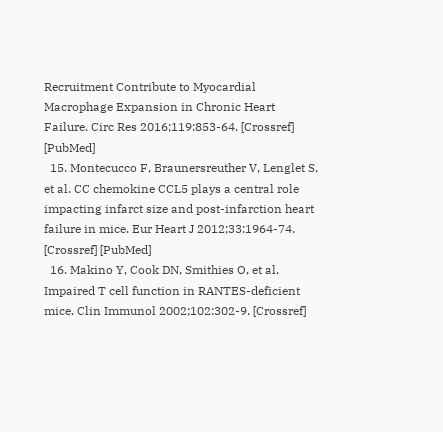Recruitment Contribute to Myocardial Macrophage Expansion in Chronic Heart Failure. Circ Res 2016;119:853-64. [Crossref] [PubMed]
  15. Montecucco F, Braunersreuther V, Lenglet S, et al. CC chemokine CCL5 plays a central role impacting infarct size and post-infarction heart failure in mice. Eur Heart J 2012;33:1964-74. [Crossref] [PubMed]
  16. Makino Y, Cook DN, Smithies O, et al. Impaired T cell function in RANTES-deficient mice. Clin Immunol 2002;102:302-9. [Crossref]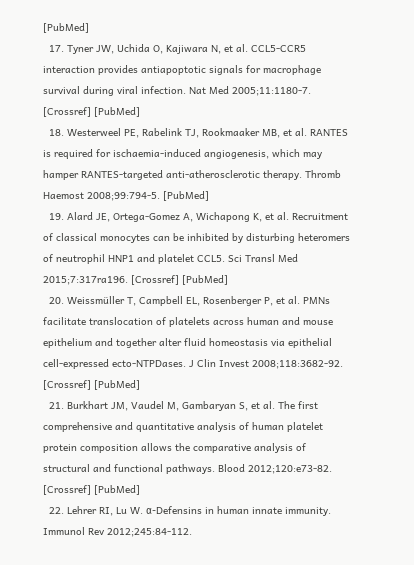[PubMed]
  17. Tyner JW, Uchida O, Kajiwara N, et al. CCL5-CCR5 interaction provides antiapoptotic signals for macrophage survival during viral infection. Nat Med 2005;11:1180-7. [Crossref] [PubMed]
  18. Westerweel PE, Rabelink TJ, Rookmaaker MB, et al. RANTES is required for ischaemia-induced angiogenesis, which may hamper RANTES-targeted anti-atherosclerotic therapy. Thromb Haemost 2008;99:794-5. [PubMed]
  19. Alard JE, Ortega-Gomez A, Wichapong K, et al. Recruitment of classical monocytes can be inhibited by disturbing heteromers of neutrophil HNP1 and platelet CCL5. Sci Transl Med 2015;7:317ra196. [Crossref] [PubMed]
  20. Weissmüller T, Campbell EL, Rosenberger P, et al. PMNs facilitate translocation of platelets across human and mouse epithelium and together alter fluid homeostasis via epithelial cell-expressed ecto-NTPDases. J Clin Invest 2008;118:3682-92. [Crossref] [PubMed]
  21. Burkhart JM, Vaudel M, Gambaryan S, et al. The first comprehensive and quantitative analysis of human platelet protein composition allows the comparative analysis of structural and functional pathways. Blood 2012;120:e73-82. [Crossref] [PubMed]
  22. Lehrer RI, Lu W. α-Defensins in human innate immunity. Immunol Rev 2012;245:84-112.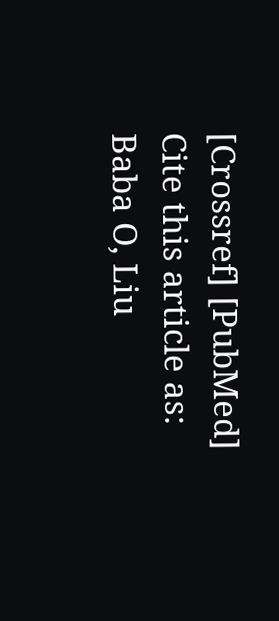[Crossref] [PubMed]
Cite this article as: Baba O, Liu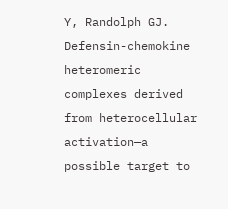Y, Randolph GJ. Defensin-chemokine heteromeric complexes derived from heterocellular activation—a possible target to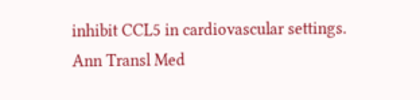inhibit CCL5 in cardiovascular settings. Ann Transl Med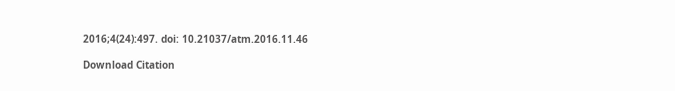2016;4(24):497. doi: 10.21037/atm.2016.11.46

Download Citation